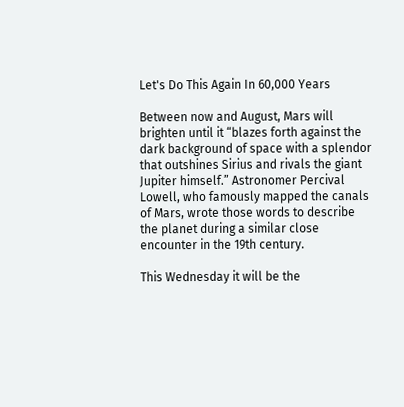Let's Do This Again In 60,000 Years

Between now and August, Mars will brighten until it “blazes forth against the dark background of space with a splendor that outshines Sirius and rivals the giant Jupiter himself.” Astronomer Percival Lowell, who famously mapped the canals of Mars, wrote those words to describe the planet during a similar close encounter in the 19th century.

This Wednesday it will be the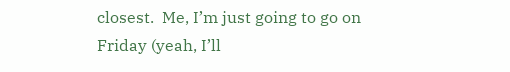closest.  Me, I’m just going to go on Friday (yeah, I’ll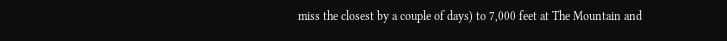miss the closest by a couple of days) to 7,000 feet at The Mountain and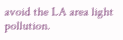avoid the LA area light pollution.